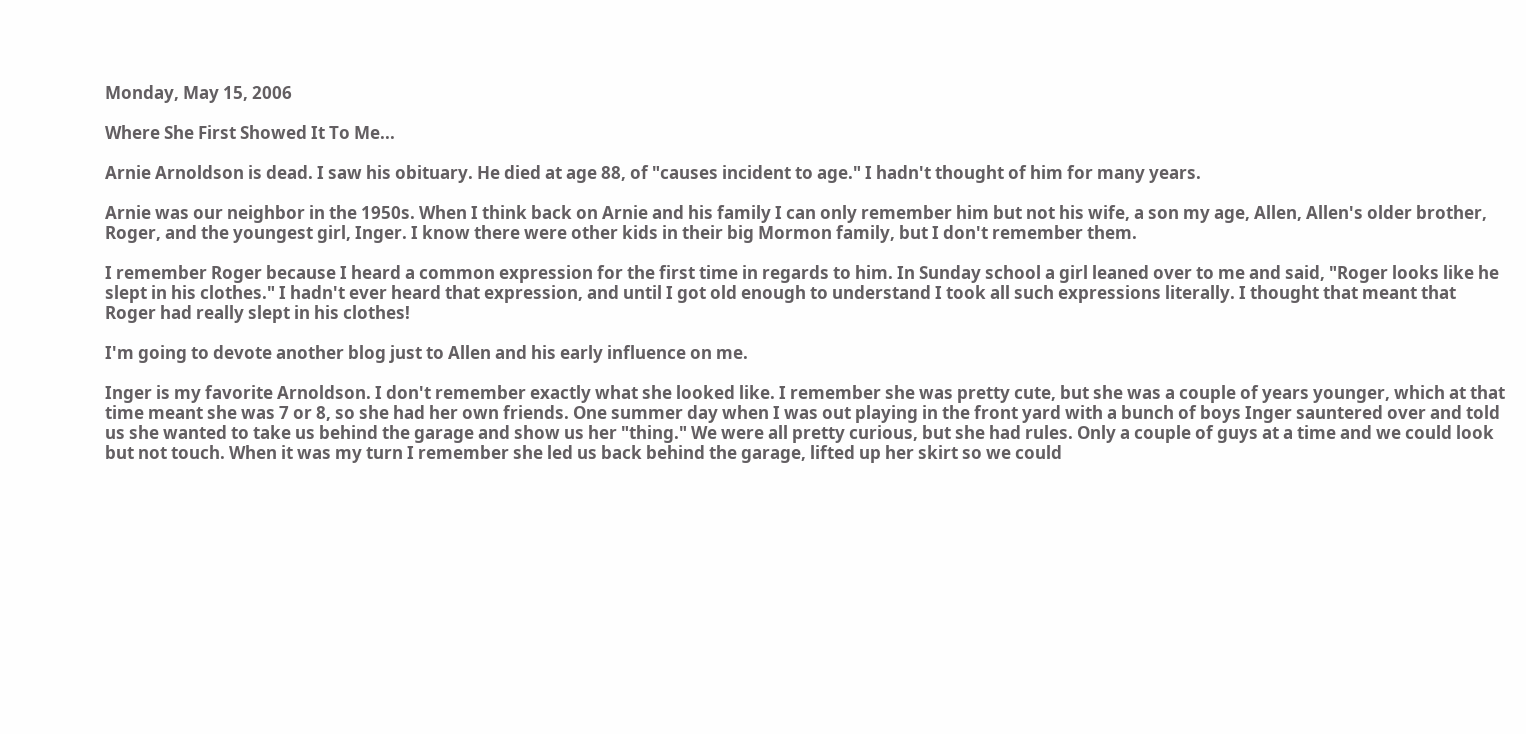Monday, May 15, 2006

Where She First Showed It To Me...

Arnie Arnoldson is dead. I saw his obituary. He died at age 88, of "causes incident to age." I hadn't thought of him for many years.

Arnie was our neighbor in the 1950s. When I think back on Arnie and his family I can only remember him but not his wife, a son my age, Allen, Allen's older brother, Roger, and the youngest girl, Inger. I know there were other kids in their big Mormon family, but I don't remember them.

I remember Roger because I heard a common expression for the first time in regards to him. In Sunday school a girl leaned over to me and said, "Roger looks like he slept in his clothes." I hadn't ever heard that expression, and until I got old enough to understand I took all such expressions literally. I thought that meant that Roger had really slept in his clothes!

I'm going to devote another blog just to Allen and his early influence on me.

Inger is my favorite Arnoldson. I don't remember exactly what she looked like. I remember she was pretty cute, but she was a couple of years younger, which at that time meant she was 7 or 8, so she had her own friends. One summer day when I was out playing in the front yard with a bunch of boys Inger sauntered over and told us she wanted to take us behind the garage and show us her "thing." We were all pretty curious, but she had rules. Only a couple of guys at a time and we could look but not touch. When it was my turn I remember she led us back behind the garage, lifted up her skirt so we could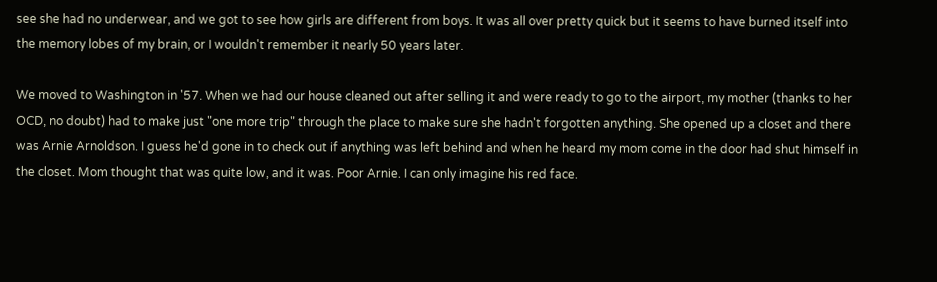see she had no underwear, and we got to see how girls are different from boys. It was all over pretty quick but it seems to have burned itself into the memory lobes of my brain, or I wouldn't remember it nearly 50 years later.

We moved to Washington in '57. When we had our house cleaned out after selling it and were ready to go to the airport, my mother (thanks to her OCD, no doubt) had to make just "one more trip" through the place to make sure she hadn't forgotten anything. She opened up a closet and there was Arnie Arnoldson. I guess he'd gone in to check out if anything was left behind and when he heard my mom come in the door had shut himself in the closet. Mom thought that was quite low, and it was. Poor Arnie. I can only imagine his red face.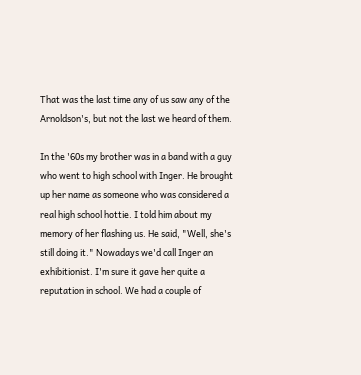That was the last time any of us saw any of the Arnoldson's, but not the last we heard of them.

In the '60s my brother was in a band with a guy who went to high school with Inger. He brought up her name as someone who was considered a real high school hottie. I told him about my memory of her flashing us. He said, "Well, she's still doing it." Nowadays we'd call Inger an exhibitionist. I'm sure it gave her quite a reputation in school. We had a couple of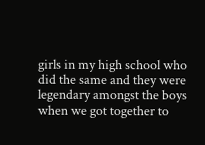girls in my high school who did the same and they were legendary amongst the boys when we got together to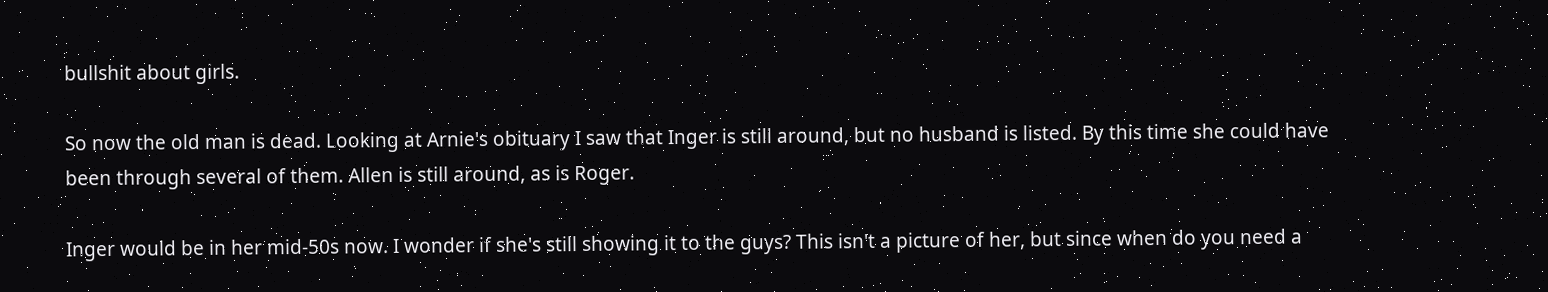bullshit about girls.

So now the old man is dead. Looking at Arnie's obituary I saw that Inger is still around, but no husband is listed. By this time she could have been through several of them. Allen is still around, as is Roger.

Inger would be in her mid-50s now. I wonder if she's still showing it to the guys? This isn't a picture of her, but since when do you need a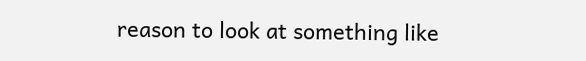reason to look at something like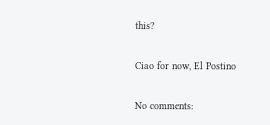this?

Ciao for now, El Postino

No comments: